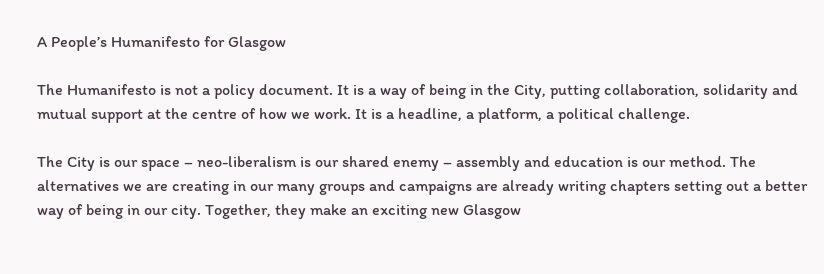A People’s Humanifesto for Glasgow

The Humanifesto is not a policy document. It is a way of being in the City, putting collaboration, solidarity and mutual support at the centre of how we work. It is a headline, a platform, a political challenge.

The City is our space – neo-liberalism is our shared enemy – assembly and education is our method. The alternatives we are creating in our many groups and campaigns are already writing chapters setting out a better way of being in our city. Together, they make an exciting new Glasgow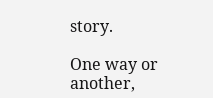story.

One way or another,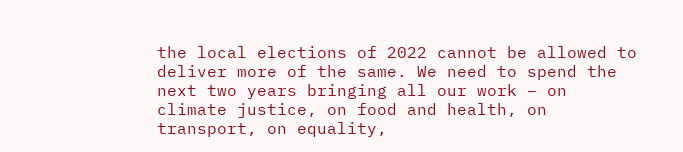the local elections of 2022 cannot be allowed to deliver more of the same. We need to spend the next two years bringing all our work – on climate justice, on food and health, on transport, on equality,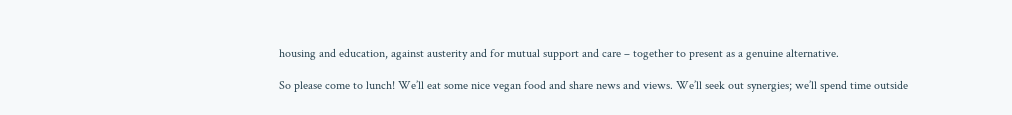housing and education, against austerity and for mutual support and care – together to present as a genuine alternative.

So please come to lunch! We’ll eat some nice vegan food and share news and views. We’ll seek out synergies; we’ll spend time outside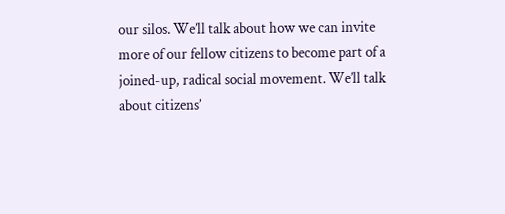our silos. We’ll talk about how we can invite more of our fellow citizens to become part of a joined-up, radical social movement. We’ll talk about citizens’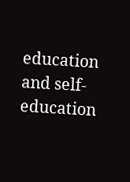education and self-education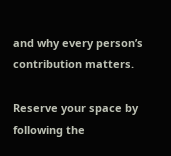and why every person’s contribution matters.

Reserve your space by following the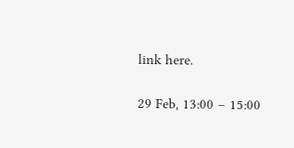link here.

29 Feb, 13:00 – 15:00